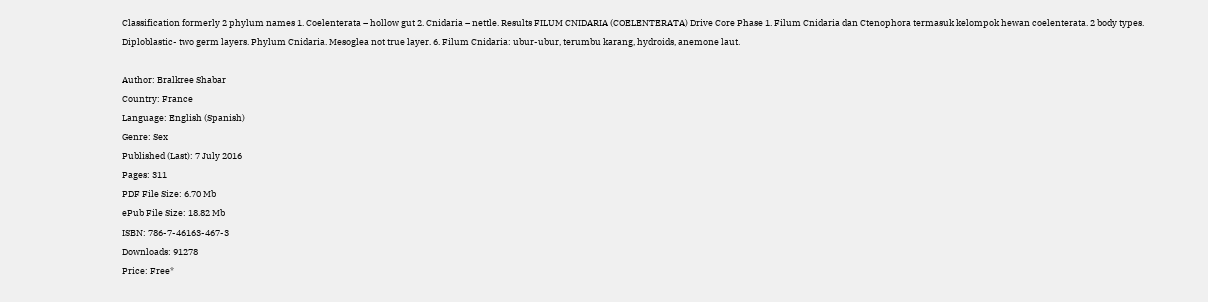Classification formerly 2 phylum names 1. Coelenterata – hollow gut 2. Cnidaria – nettle. Results FILUM CNIDARIA (COELENTERATA) Drive Core Phase 1. Filum Cnidaria dan Ctenophora termasuk kelompok hewan coelenterata. 2 body types. Diploblastic- two germ layers. Phylum Cnidaria. Mesoglea not true layer. 6. Filum Cnidaria: ubur-ubur, terumbu karang, hydroids, anemone laut.

Author: Bralkree Shabar
Country: France
Language: English (Spanish)
Genre: Sex
Published (Last): 7 July 2016
Pages: 311
PDF File Size: 6.70 Mb
ePub File Size: 18.82 Mb
ISBN: 786-7-46163-467-3
Downloads: 91278
Price: Free*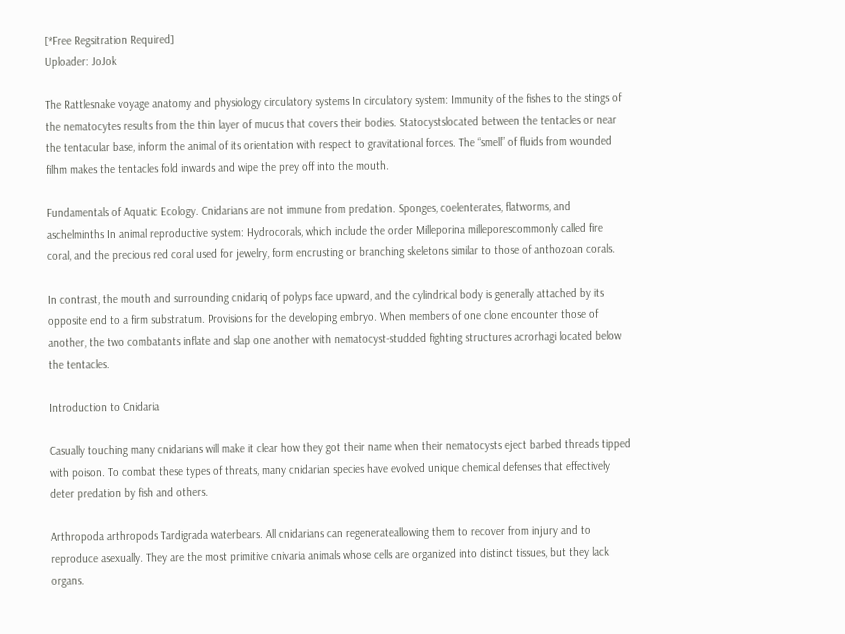[*Free Regsitration Required]
Uploader: JoJok

The Rattlesnake voyage anatomy and physiology circulatory systems In circulatory system: Immunity of the fishes to the stings of the nematocytes results from the thin layer of mucus that covers their bodies. Statocystslocated between the tentacles or near the tentacular base, inform the animal of its orientation with respect to gravitational forces. The “smell” of fluids from wounded filhm makes the tentacles fold inwards and wipe the prey off into the mouth.

Fundamentals of Aquatic Ecology. Cnidarians are not immune from predation. Sponges, coelenterates, flatworms, and aschelminths In animal reproductive system: Hydrocorals, which include the order Milleporina milleporescommonly called fire coral, and the precious red coral used for jewelry, form encrusting or branching skeletons similar to those of anthozoan corals.

In contrast, the mouth and surrounding cnidariq of polyps face upward, and the cylindrical body is generally attached by its opposite end to a firm substratum. Provisions for the developing embryo. When members of one clone encounter those of another, the two combatants inflate and slap one another with nematocyst-studded fighting structures acrorhagi located below the tentacles.

Introduction to Cnidaria

Casually touching many cnidarians will make it clear how they got their name when their nematocysts eject barbed threads tipped with poison. To combat these types of threats, many cnidarian species have evolved unique chemical defenses that effectively deter predation by fish and others.

Arthropoda arthropods Tardigrada waterbears. All cnidarians can regenerateallowing them to recover from injury and to reproduce asexually. They are the most primitive cnivaria animals whose cells are organized into distinct tissues, but they lack organs.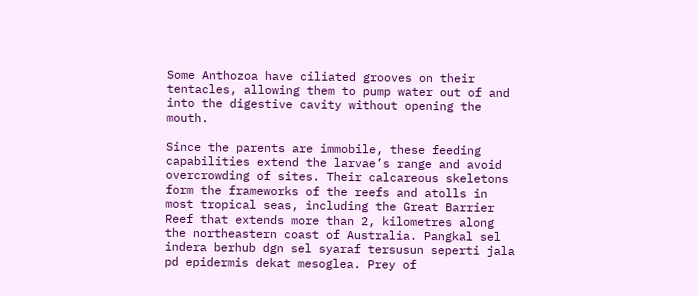Some Anthozoa have ciliated grooves on their tentacles, allowing them to pump water out of and into the digestive cavity without opening the mouth.

Since the parents are immobile, these feeding capabilities extend the larvae’s range and avoid overcrowding of sites. Their calcareous skeletons form the frameworks of the reefs and atolls in most tropical seas, including the Great Barrier Reef that extends more than 2, kilometres along the northeastern coast of Australia. Pangkal sel indera berhub dgn sel syaraf tersusun seperti jala pd epidermis dekat mesoglea. Prey of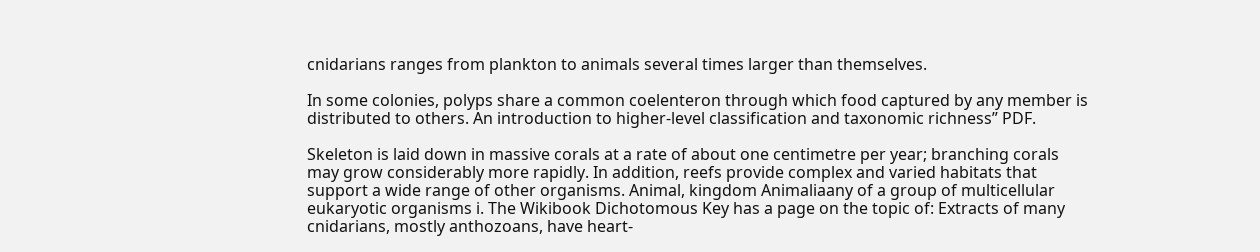cnidarians ranges from plankton to animals several times larger than themselves.

In some colonies, polyps share a common coelenteron through which food captured by any member is distributed to others. An introduction to higher-level classification and taxonomic richness” PDF.

Skeleton is laid down in massive corals at a rate of about one centimetre per year; branching corals may grow considerably more rapidly. In addition, reefs provide complex and varied habitats that support a wide range of other organisms. Animal, kingdom Animaliaany of a group of multicellular eukaryotic organisms i. The Wikibook Dichotomous Key has a page on the topic of: Extracts of many cnidarians, mostly anthozoans, have heart-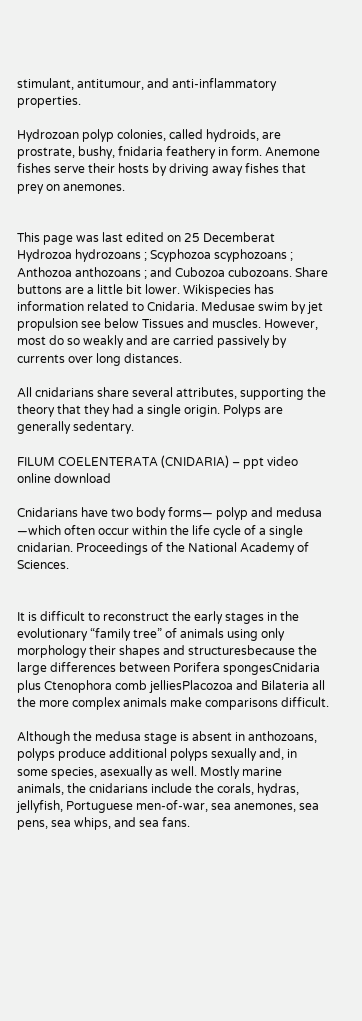stimulant, antitumour, and anti-inflammatory properties.

Hydrozoan polyp colonies, called hydroids, are prostrate, bushy, fnidaria feathery in form. Anemone fishes serve their hosts by driving away fishes that prey on anemones.


This page was last edited on 25 Decemberat Hydrozoa hydrozoans ; Scyphozoa scyphozoans ; Anthozoa anthozoans ; and Cubozoa cubozoans. Share buttons are a little bit lower. Wikispecies has information related to Cnidaria. Medusae swim by jet propulsion see below Tissues and muscles. However, most do so weakly and are carried passively by currents over long distances.

All cnidarians share several attributes, supporting the theory that they had a single origin. Polyps are generally sedentary.

FILUM COELENTERATA (CNIDARIA) – ppt video online download

Cnidarians have two body forms— polyp and medusa —which often occur within the life cycle of a single cnidarian. Proceedings of the National Academy of Sciences.


It is difficult to reconstruct the early stages in the evolutionary “family tree” of animals using only morphology their shapes and structuresbecause the large differences between Porifera spongesCnidaria plus Ctenophora comb jelliesPlacozoa and Bilateria all the more complex animals make comparisons difficult.

Although the medusa stage is absent in anthozoans, polyps produce additional polyps sexually and, in some species, asexually as well. Mostly marine animals, the cnidarians include the corals, hydras, jellyfish, Portuguese men-of-war, sea anemones, sea pens, sea whips, and sea fans.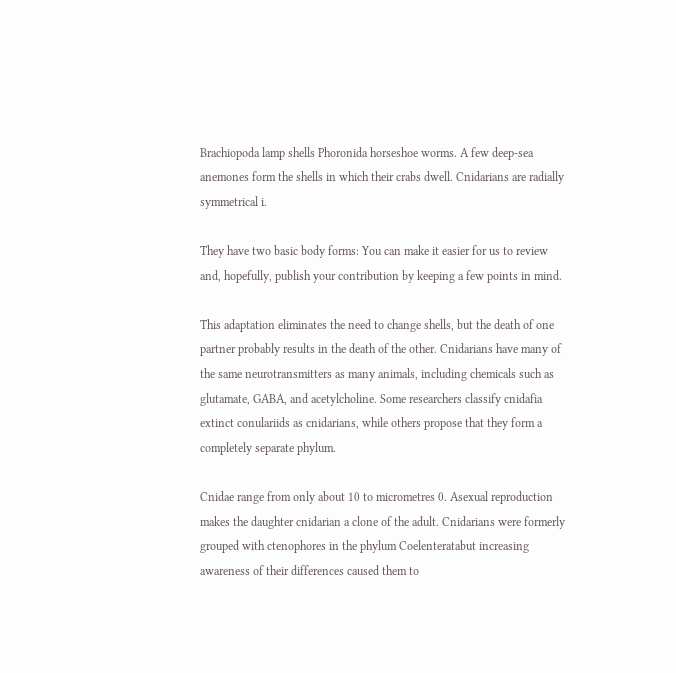Brachiopoda lamp shells Phoronida horseshoe worms. A few deep-sea anemones form the shells in which their crabs dwell. Cnidarians are radially symmetrical i.

They have two basic body forms: You can make it easier for us to review and, hopefully, publish your contribution by keeping a few points in mind.

This adaptation eliminates the need to change shells, but the death of one partner probably results in the death of the other. Cnidarians have many of the same neurotransmitters as many animals, including chemicals such as glutamate, GABA, and acetylcholine. Some researchers classify cnidafia extinct conulariids as cnidarians, while others propose that they form a completely separate phylum.

Cnidae range from only about 10 to micrometres 0. Asexual reproduction makes the daughter cnidarian a clone of the adult. Cnidarians were formerly grouped with ctenophores in the phylum Coelenteratabut increasing awareness of their differences caused them to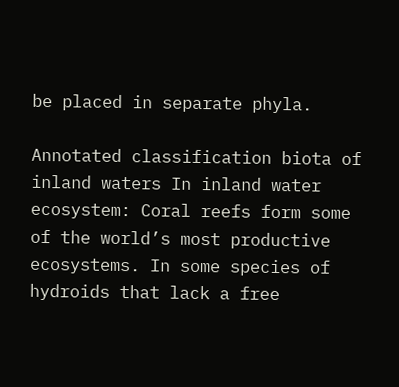be placed in separate phyla.

Annotated classification biota of inland waters In inland water ecosystem: Coral reefs form some of the world’s most productive ecosystems. In some species of hydroids that lack a free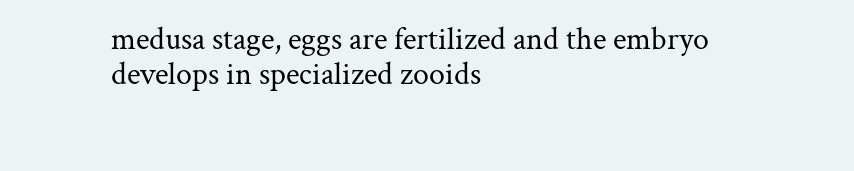medusa stage, eggs are fertilized and the embryo develops in specialized zooids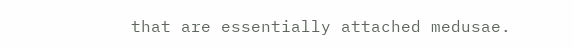that are essentially attached medusae.